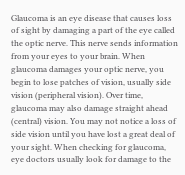Glaucoma is an eye disease that causes loss of sight by damaging a part of the eye called the optic nerve. This nerve sends information from your eyes to your brain. When glaucoma damages your optic nerve, you begin to lose patches of vision, usually side vision (peripheral vision). Over time, glaucoma may also damage straight ahead (central) vision. You may not notice a loss of side vision until you have lost a great deal of your sight. When checking for glaucoma, eye doctors usually look for damage to the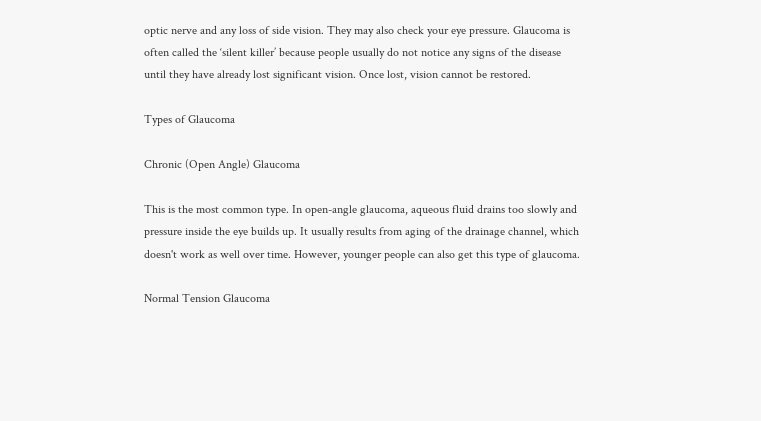optic nerve and any loss of side vision. They may also check your eye pressure. Glaucoma is often called the ‘silent killer’ because people usually do not notice any signs of the disease until they have already lost significant vision. Once lost, vision cannot be restored.

Types of Glaucoma

Chronic (Open Angle) Glaucoma

This is the most common type. In open-angle glaucoma, aqueous fluid drains too slowly and pressure inside the eye builds up. It usually results from aging of the drainage channel, which doesn't work as well over time. However, younger people can also get this type of glaucoma.

Normal Tension Glaucoma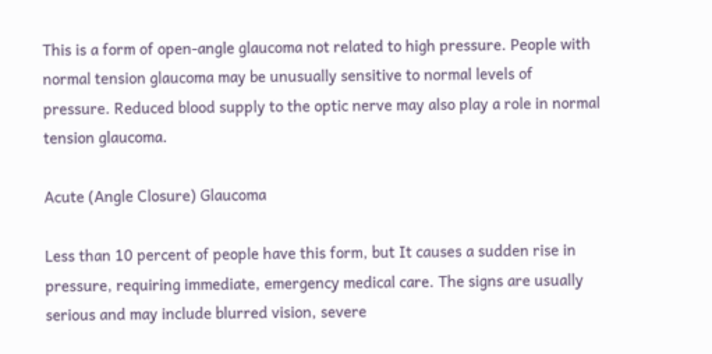This is a form of open-angle glaucoma not related to high pressure. People with normal tension glaucoma may be unusually sensitive to normal levels of pressure. Reduced blood supply to the optic nerve may also play a role in normal tension glaucoma.

Acute (Angle Closure) Glaucoma

Less than 10 percent of people have this form, but It causes a sudden rise in pressure, requiring immediate, emergency medical care. The signs are usually serious and may include blurred vision, severe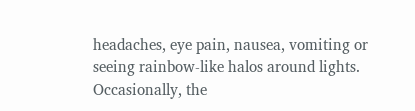headaches, eye pain, nausea, vomiting or seeing rainbow-like halos around lights. Occasionally, the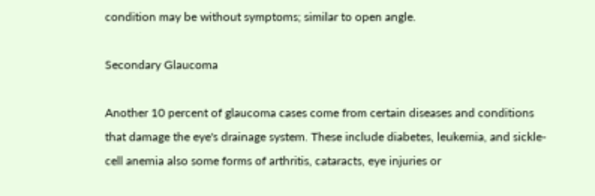condition may be without symptoms; similar to open angle.

Secondary Glaucoma

Another 10 percent of glaucoma cases come from certain diseases and conditions that damage the eye's drainage system. These include diabetes, leukemia, and sickle-cell anemia also some forms of arthritis, cataracts, eye injuries or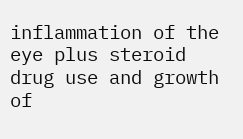inflammation of the eye plus steroid drug use and growth of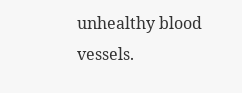unhealthy blood vessels.